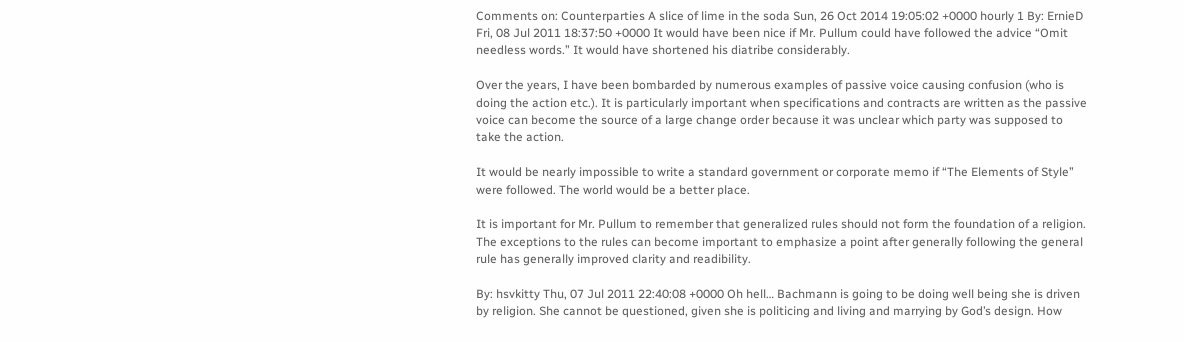Comments on: Counterparties A slice of lime in the soda Sun, 26 Oct 2014 19:05:02 +0000 hourly 1 By: ErnieD Fri, 08 Jul 2011 18:37:50 +0000 It would have been nice if Mr. Pullum could have followed the advice “Omit needless words.” It would have shortened his diatribe considerably.

Over the years, I have been bombarded by numerous examples of passive voice causing confusion (who is doing the action etc.). It is particularly important when specifications and contracts are written as the passive voice can become the source of a large change order because it was unclear which party was supposed to take the action.

It would be nearly impossible to write a standard government or corporate memo if “The Elements of Style” were followed. The world would be a better place.

It is important for Mr. Pullum to remember that generalized rules should not form the foundation of a religion. The exceptions to the rules can become important to emphasize a point after generally following the general rule has generally improved clarity and readibility.

By: hsvkitty Thu, 07 Jul 2011 22:40:08 +0000 Oh hell… Bachmann is going to be doing well being she is driven by religion. She cannot be questioned, given she is politicing and living and marrying by God’s design. How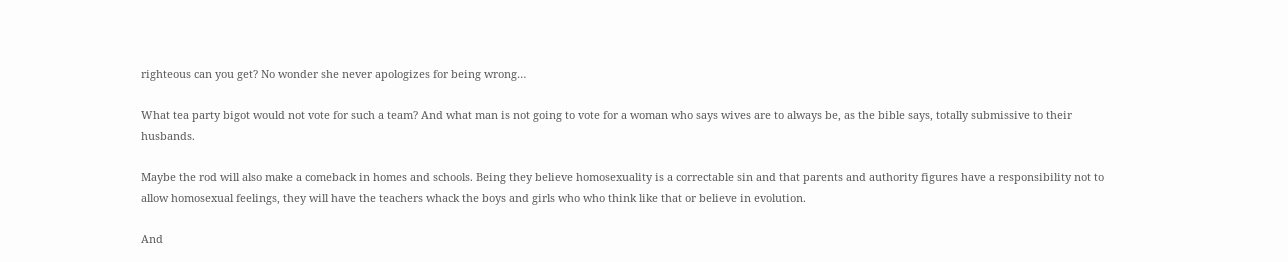righteous can you get? No wonder she never apologizes for being wrong…

What tea party bigot would not vote for such a team? And what man is not going to vote for a woman who says wives are to always be, as the bible says, totally submissive to their husbands.

Maybe the rod will also make a comeback in homes and schools. Being they believe homosexuality is a correctable sin and that parents and authority figures have a responsibility not to allow homosexual feelings, they will have the teachers whack the boys and girls who who think like that or believe in evolution.

And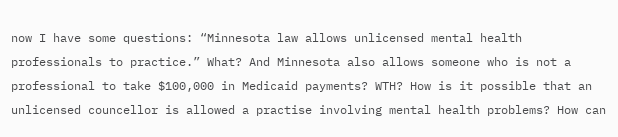now I have some questions: “Minnesota law allows unlicensed mental health professionals to practice.” What? And Minnesota also allows someone who is not a professional to take $100,000 in Medicaid payments? WTH? How is it possible that an unlicensed councellor is allowed a practise involving mental health problems? How can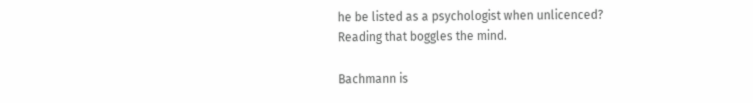he be listed as a psychologist when unlicenced?
Reading that boggles the mind.

Bachmann is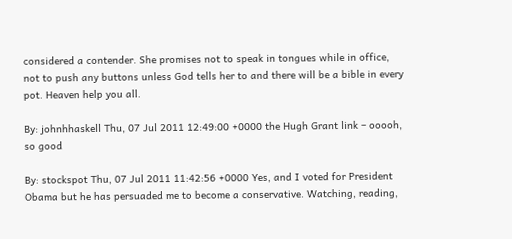considered a contender. She promises not to speak in tongues while in office, not to push any buttons unless God tells her to and there will be a bible in every pot. Heaven help you all.

By: johnhhaskell Thu, 07 Jul 2011 12:49:00 +0000 the Hugh Grant link – ooooh, so good

By: stockspot Thu, 07 Jul 2011 11:42:56 +0000 Yes, and I voted for President Obama but he has persuaded me to become a conservative. Watching, reading,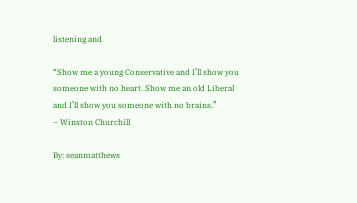listening and

“Show me a young Conservative and I’ll show you someone with no heart. Show me an old Liberal and I’ll show you someone with no brains.”
– Winston Churchill

By: seanmatthews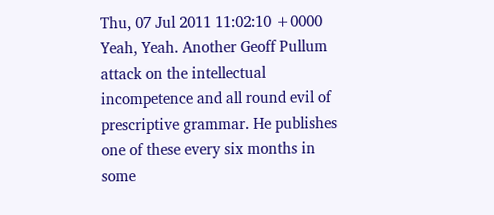Thu, 07 Jul 2011 11:02:10 +0000 Yeah, Yeah. Another Geoff Pullum attack on the intellectual incompetence and all round evil of prescriptive grammar. He publishes one of these every six months in some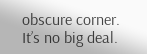obscure corner. It’s no big deal.